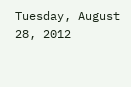Tuesday, August 28, 2012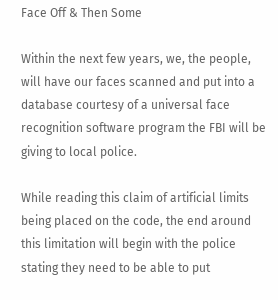Face Off & Then Some

Within the next few years, we, the people, will have our faces scanned and put into a database courtesy of a universal face recognition software program the FBI will be giving to local police.

While reading this claim of artificial limits being placed on the code, the end around this limitation will begin with the police stating they need to be able to put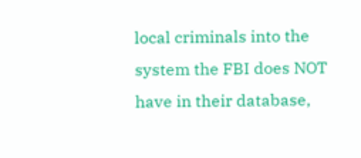local criminals into the system the FBI does NOT have in their database,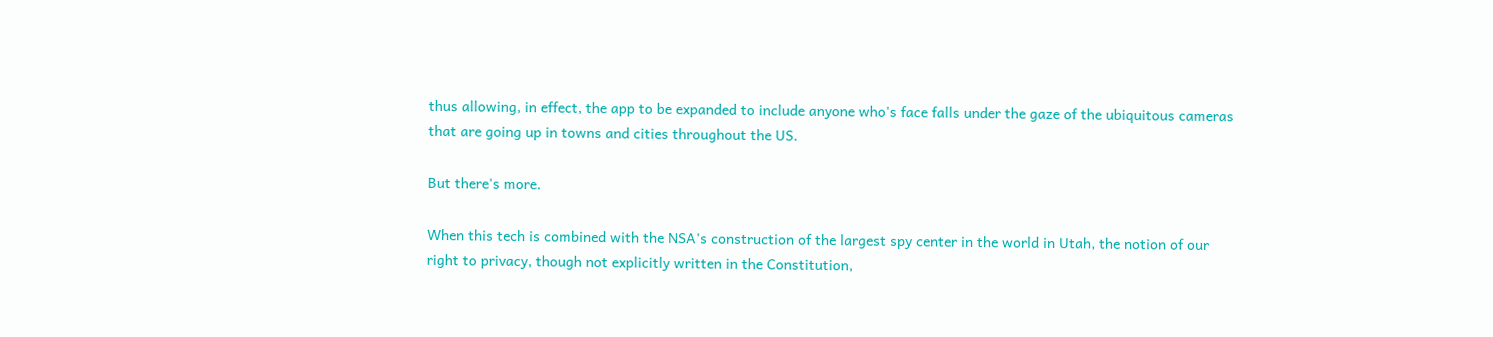thus allowing, in effect, the app to be expanded to include anyone who's face falls under the gaze of the ubiquitous cameras that are going up in towns and cities throughout the US.

But there's more.

When this tech is combined with the NSA's construction of the largest spy center in the world in Utah, the notion of our right to privacy, though not explicitly written in the Constitution,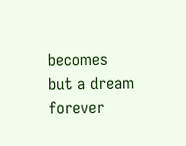becomes but a dream forever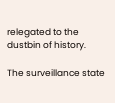relegated to the dustbin of history.

The surveillance state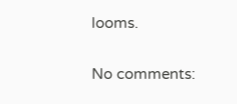looms.

No comments: